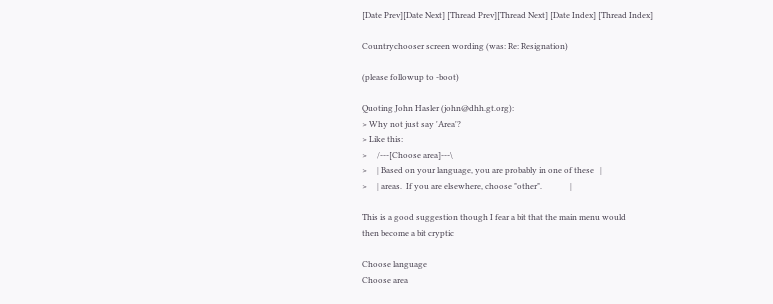[Date Prev][Date Next] [Thread Prev][Thread Next] [Date Index] [Thread Index]

Countrychooser screen wording (was: Re: Resignation)

(please followup to -boot)

Quoting John Hasler (john@dhh.gt.org):
> Why not just say 'Area'?
> Like this:
>     /---[Choose area]---\
>     | Based on your language, you are probably in one of these   |
>     | areas.  If you are elsewhere, choose "other".              |

This is a good suggestion though I fear a bit that the main menu would
then become a bit cryptic

Choose language
Choose area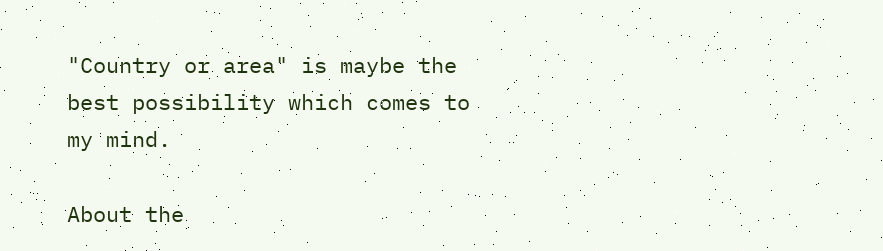"Country or area" is maybe the best possibility which comes to my mind.

About the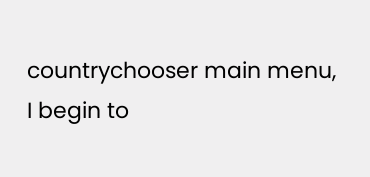countrychooser main menu, I begin to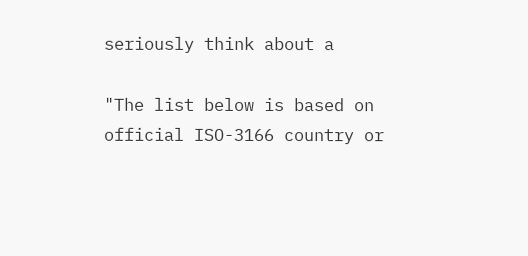seriously think about a

"The list below is based on official ISO-3166 country or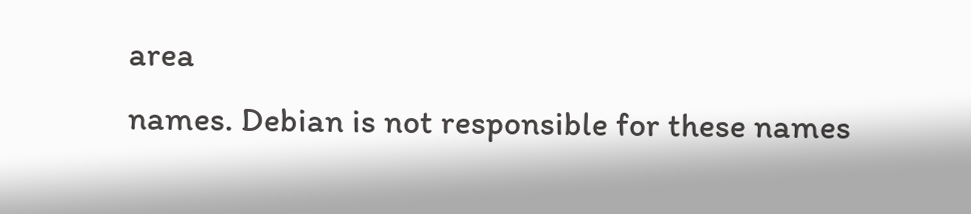area
names. Debian is not responsible for these names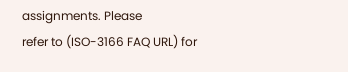assignments. Please
refer to (ISO-3166 FAQ URL) for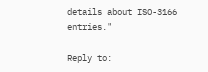details about ISO-3166 entries."

Reply to: